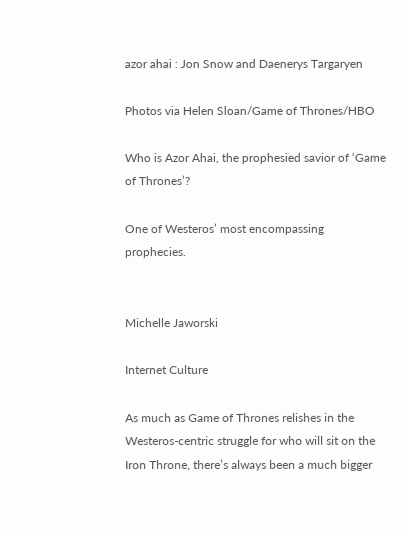azor ahai : Jon Snow and Daenerys Targaryen

Photos via Helen Sloan/Game of Thrones/HBO

Who is Azor Ahai, the prophesied savior of ‘Game of Thrones’?

One of Westeros’ most encompassing prophecies.


Michelle Jaworski

Internet Culture

As much as Game of Thrones relishes in the Westeros-centric struggle for who will sit on the Iron Throne, there’s always been a much bigger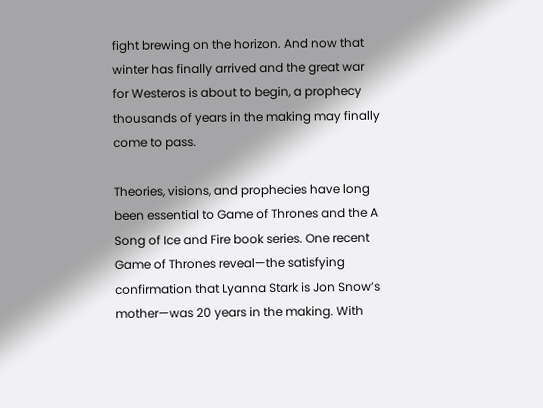fight brewing on the horizon. And now that winter has finally arrived and the great war for Westeros is about to begin, a prophecy thousands of years in the making may finally come to pass.

Theories, visions, and prophecies have long been essential to Game of Thrones and the A Song of Ice and Fire book series. One recent Game of Thrones reveal—the satisfying confirmation that Lyanna Stark is Jon Snow’s mother—was 20 years in the making. With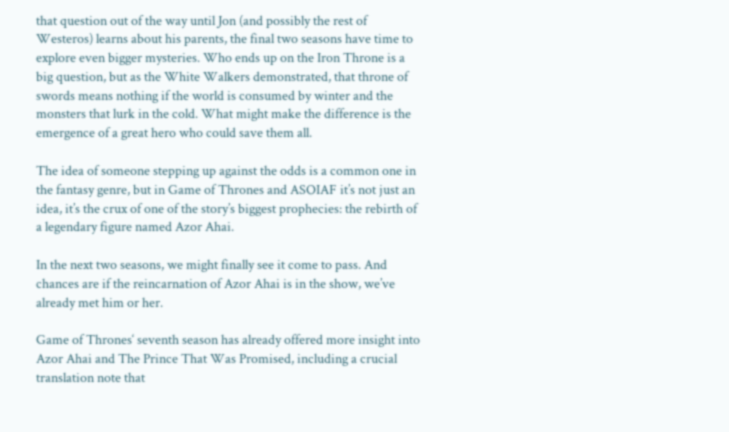that question out of the way until Jon (and possibly the rest of Westeros) learns about his parents, the final two seasons have time to explore even bigger mysteries. Who ends up on the Iron Throne is a big question, but as the White Walkers demonstrated, that throne of swords means nothing if the world is consumed by winter and the monsters that lurk in the cold. What might make the difference is the emergence of a great hero who could save them all.

The idea of someone stepping up against the odds is a common one in the fantasy genre, but in Game of Thrones and ASOIAF it’s not just an idea, it’s the crux of one of the story’s biggest prophecies: the rebirth of a legendary figure named Azor Ahai.

In the next two seasons, we might finally see it come to pass. And chances are if the reincarnation of Azor Ahai is in the show, we’ve already met him or her.

Game of Thrones‘ seventh season has already offered more insight into Azor Ahai and The Prince That Was Promised, including a crucial translation note that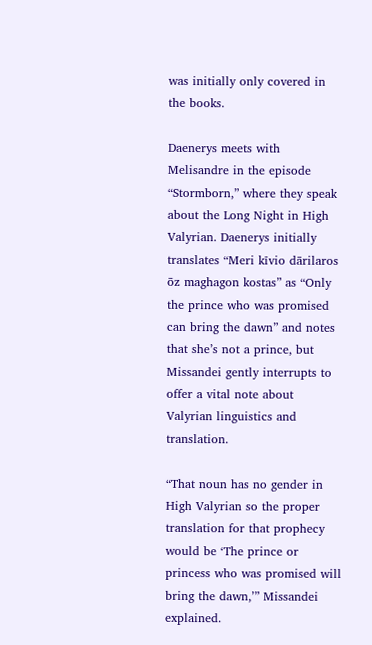was initially only covered in the books.

Daenerys meets with Melisandre in the episode “Stormborn,” where they speak about the Long Night in High Valyrian. Daenerys initially translates “Meri kīvio dārilaros ōz maghagon kostas” as “Only the prince who was promised can bring the dawn” and notes that she’s not a prince, but Missandei gently interrupts to offer a vital note about Valyrian linguistics and translation.

“That noun has no gender in High Valyrian so the proper translation for that prophecy would be ‘The prince or princess who was promised will bring the dawn,’” Missandei explained.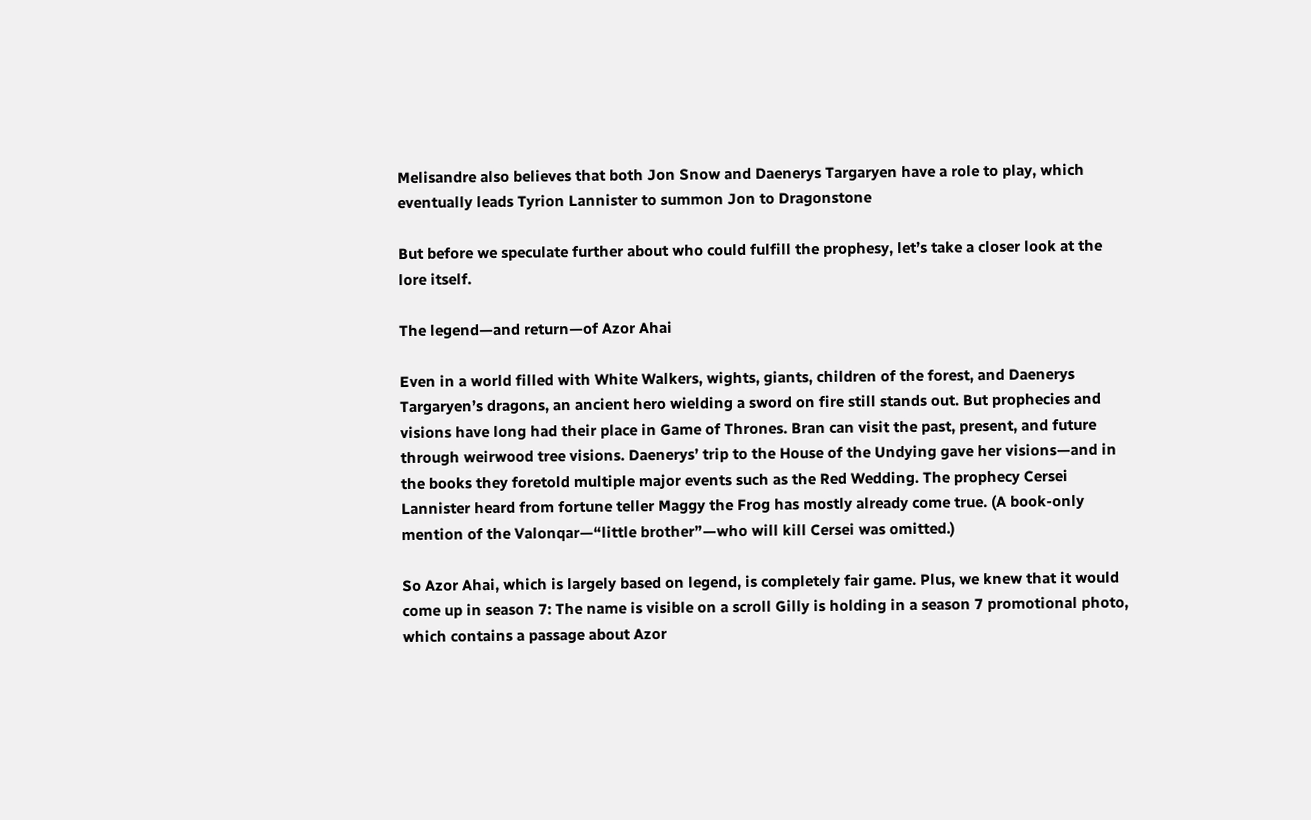Melisandre also believes that both Jon Snow and Daenerys Targaryen have a role to play, which eventually leads Tyrion Lannister to summon Jon to Dragonstone

But before we speculate further about who could fulfill the prophesy, let’s take a closer look at the lore itself.

The legend—and return—of Azor Ahai

Even in a world filled with White Walkers, wights, giants, children of the forest, and Daenerys Targaryen’s dragons, an ancient hero wielding a sword on fire still stands out. But prophecies and visions have long had their place in Game of Thrones. Bran can visit the past, present, and future through weirwood tree visions. Daenerys’ trip to the House of the Undying gave her visions—and in the books they foretold multiple major events such as the Red Wedding. The prophecy Cersei Lannister heard from fortune teller Maggy the Frog has mostly already come true. (A book-only mention of the Valonqar—“little brother”—who will kill Cersei was omitted.)

So Azor Ahai, which is largely based on legend, is completely fair game. Plus, we knew that it would come up in season 7: The name is visible on a scroll Gilly is holding in a season 7 promotional photo, which contains a passage about Azor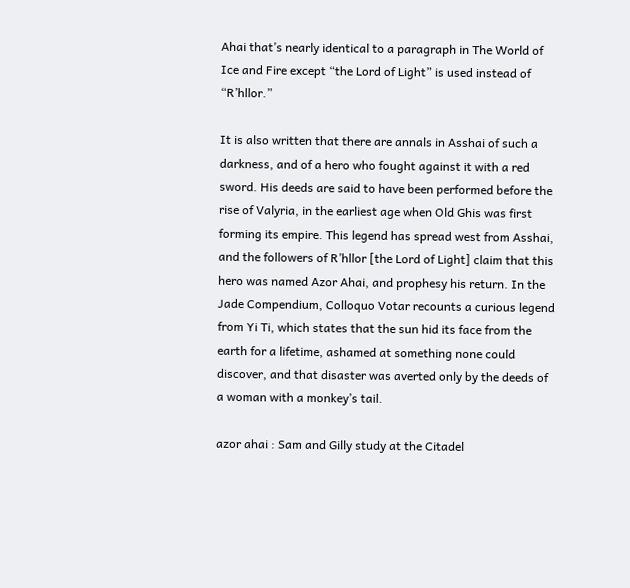Ahai that’s nearly identical to a paragraph in The World of Ice and Fire except “the Lord of Light” is used instead of “R’hllor.”

It is also written that there are annals in Asshai of such a darkness, and of a hero who fought against it with a red sword. His deeds are said to have been performed before the rise of Valyria, in the earliest age when Old Ghis was first forming its empire. This legend has spread west from Asshai, and the followers of R’hllor [the Lord of Light] claim that this hero was named Azor Ahai, and prophesy his return. In the Jade Compendium, Colloquo Votar recounts a curious legend from Yi Ti, which states that the sun hid its face from the earth for a lifetime, ashamed at something none could discover, and that disaster was averted only by the deeds of a woman with a monkey’s tail.

azor ahai : Sam and Gilly study at the Citadel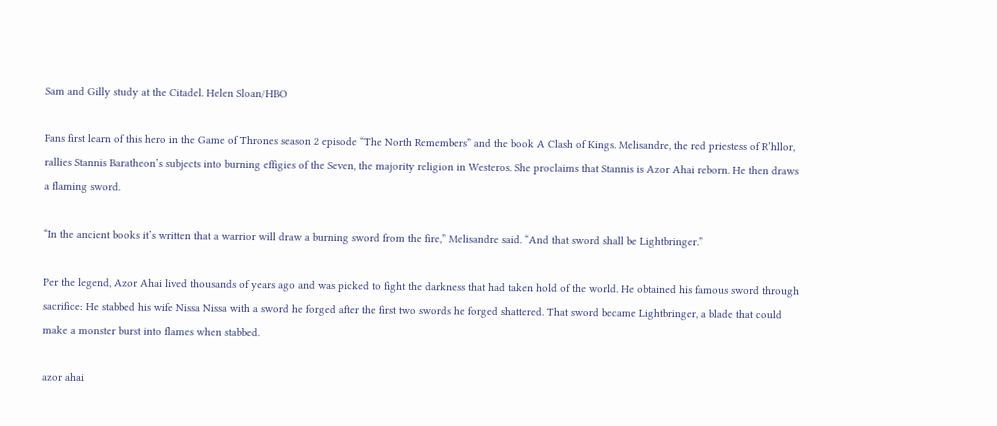Sam and Gilly study at the Citadel. Helen Sloan/HBO

Fans first learn of this hero in the Game of Thrones season 2 episode “The North Remembers” and the book A Clash of Kings. Melisandre, the red priestess of R’hllor, rallies Stannis Baratheon’s subjects into burning effigies of the Seven, the majority religion in Westeros. She proclaims that Stannis is Azor Ahai reborn. He then draws a flaming sword.

“In the ancient books it’s written that a warrior will draw a burning sword from the fire,” Melisandre said. “And that sword shall be Lightbringer.”

Per the legend, Azor Ahai lived thousands of years ago and was picked to fight the darkness that had taken hold of the world. He obtained his famous sword through sacrifice: He stabbed his wife Nissa Nissa with a sword he forged after the first two swords he forged shattered. That sword became Lightbringer, a blade that could make a monster burst into flames when stabbed.

azor ahai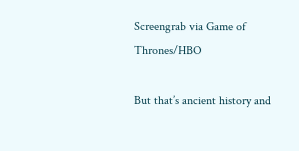Screengrab via Game of Thrones/HBO

But that’s ancient history and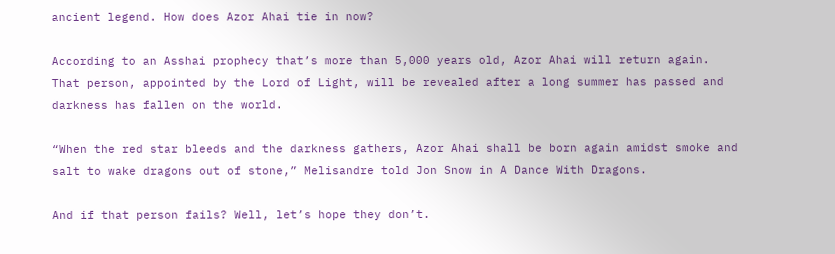ancient legend. How does Azor Ahai tie in now?

According to an Asshai prophecy that’s more than 5,000 years old, Azor Ahai will return again. That person, appointed by the Lord of Light, will be revealed after a long summer has passed and darkness has fallen on the world.

“When the red star bleeds and the darkness gathers, Azor Ahai shall be born again amidst smoke and salt to wake dragons out of stone,” Melisandre told Jon Snow in A Dance With Dragons.

And if that person fails? Well, let’s hope they don’t.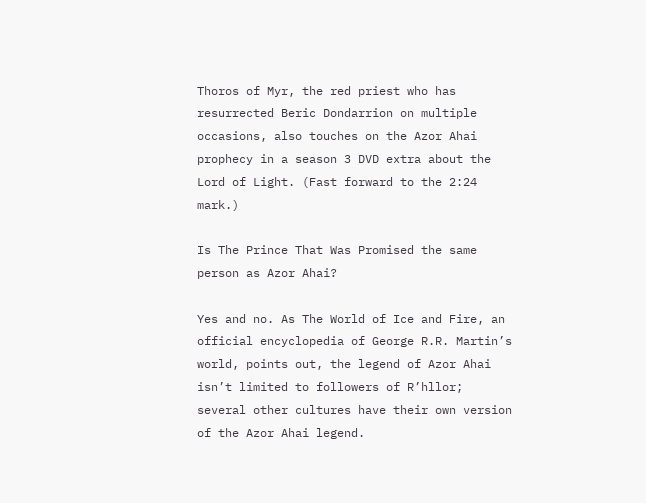Thoros of Myr, the red priest who has resurrected Beric Dondarrion on multiple occasions, also touches on the Azor Ahai prophecy in a season 3 DVD extra about the Lord of Light. (Fast forward to the 2:24 mark.)

Is The Prince That Was Promised the same person as Azor Ahai?

Yes and no. As The World of Ice and Fire, an official encyclopedia of George R.R. Martin’s world, points out, the legend of Azor Ahai isn’t limited to followers of R’hllor; several other cultures have their own version of the Azor Ahai legend.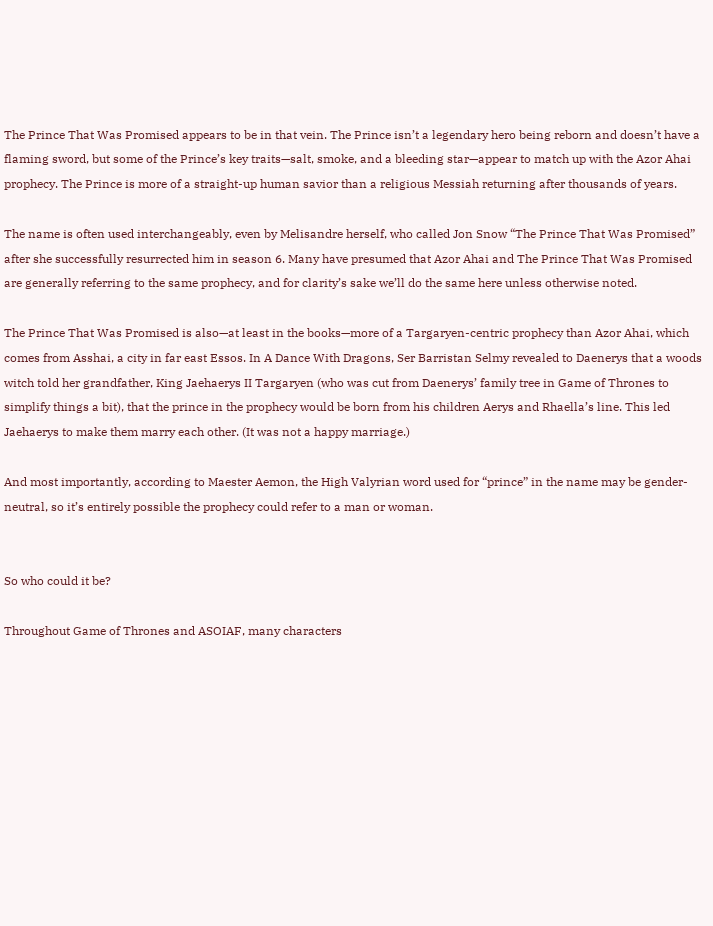The Prince That Was Promised appears to be in that vein. The Prince isn’t a legendary hero being reborn and doesn’t have a flaming sword, but some of the Prince’s key traits—salt, smoke, and a bleeding star—appear to match up with the Azor Ahai prophecy. The Prince is more of a straight-up human savior than a religious Messiah returning after thousands of years.

The name is often used interchangeably, even by Melisandre herself, who called Jon Snow “The Prince That Was Promised” after she successfully resurrected him in season 6. Many have presumed that Azor Ahai and The Prince That Was Promised are generally referring to the same prophecy, and for clarity’s sake we’ll do the same here unless otherwise noted.

The Prince That Was Promised is also—at least in the books—more of a Targaryen-centric prophecy than Azor Ahai, which comes from Asshai, a city in far east Essos. In A Dance With Dragons, Ser Barristan Selmy revealed to Daenerys that a woods witch told her grandfather, King Jaehaerys II Targaryen (who was cut from Daenerys’ family tree in Game of Thrones to simplify things a bit), that the prince in the prophecy would be born from his children Aerys and Rhaella’s line. This led Jaehaerys to make them marry each other. (It was not a happy marriage.)

And most importantly, according to Maester Aemon, the High Valyrian word used for “prince” in the name may be gender-neutral, so it’s entirely possible the prophecy could refer to a man or woman.


So who could it be?

Throughout Game of Thrones and ASOIAF, many characters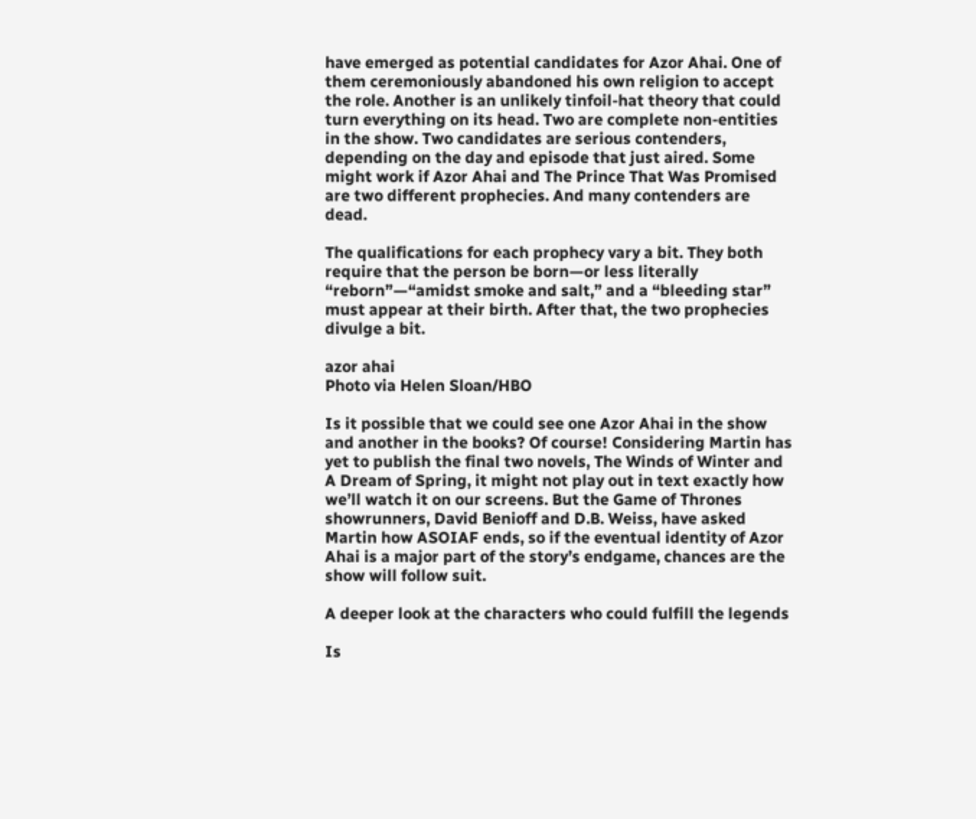have emerged as potential candidates for Azor Ahai. One of them ceremoniously abandoned his own religion to accept the role. Another is an unlikely tinfoil-hat theory that could turn everything on its head. Two are complete non-entities in the show. Two candidates are serious contenders, depending on the day and episode that just aired. Some might work if Azor Ahai and The Prince That Was Promised are two different prophecies. And many contenders are dead.

The qualifications for each prophecy vary a bit. They both require that the person be born—or less literally “reborn”—“amidst smoke and salt,” and a “bleeding star” must appear at their birth. After that, the two prophecies divulge a bit.

azor ahai
Photo via Helen Sloan/HBO

Is it possible that we could see one Azor Ahai in the show and another in the books? Of course! Considering Martin has yet to publish the final two novels, The Winds of Winter and A Dream of Spring, it might not play out in text exactly how we’ll watch it on our screens. But the Game of Thrones showrunners, David Benioff and D.B. Weiss, have asked Martin how ASOIAF ends, so if the eventual identity of Azor Ahai is a major part of the story’s endgame, chances are the show will follow suit.

A deeper look at the characters who could fulfill the legends

Is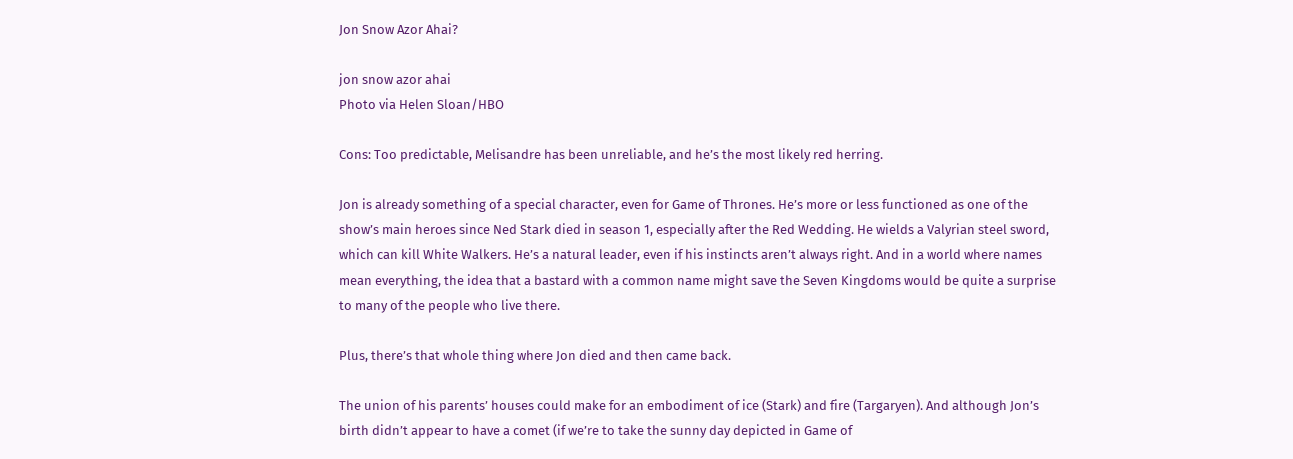Jon Snow Azor Ahai?

jon snow azor ahai
Photo via Helen Sloan/HBO

Cons: Too predictable, Melisandre has been unreliable, and he’s the most likely red herring.

Jon is already something of a special character, even for Game of Thrones. He’s more or less functioned as one of the show’s main heroes since Ned Stark died in season 1, especially after the Red Wedding. He wields a Valyrian steel sword, which can kill White Walkers. He’s a natural leader, even if his instincts aren’t always right. And in a world where names mean everything, the idea that a bastard with a common name might save the Seven Kingdoms would be quite a surprise to many of the people who live there.

Plus, there’s that whole thing where Jon died and then came back.

The union of his parents’ houses could make for an embodiment of ice (Stark) and fire (Targaryen). And although Jon’s birth didn’t appear to have a comet (if we’re to take the sunny day depicted in Game of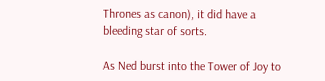Thrones as canon), it did have a bleeding star of sorts.

As Ned burst into the Tower of Joy to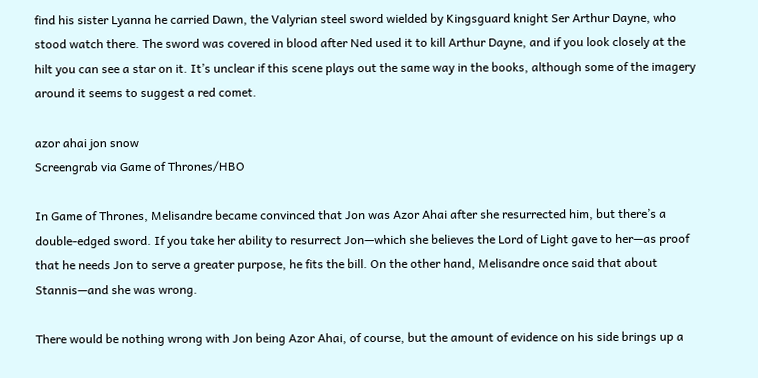find his sister Lyanna he carried Dawn, the Valyrian steel sword wielded by Kingsguard knight Ser Arthur Dayne, who stood watch there. The sword was covered in blood after Ned used it to kill Arthur Dayne, and if you look closely at the hilt you can see a star on it. It’s unclear if this scene plays out the same way in the books, although some of the imagery around it seems to suggest a red comet.

azor ahai jon snow
Screengrab via Game of Thrones/HBO

In Game of Thrones, Melisandre became convinced that Jon was Azor Ahai after she resurrected him, but there’s a double-edged sword. If you take her ability to resurrect Jon—which she believes the Lord of Light gave to her—as proof that he needs Jon to serve a greater purpose, he fits the bill. On the other hand, Melisandre once said that about Stannis—and she was wrong.

There would be nothing wrong with Jon being Azor Ahai, of course, but the amount of evidence on his side brings up a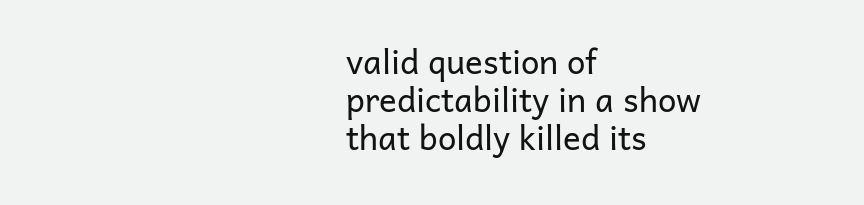valid question of predictability in a show that boldly killed its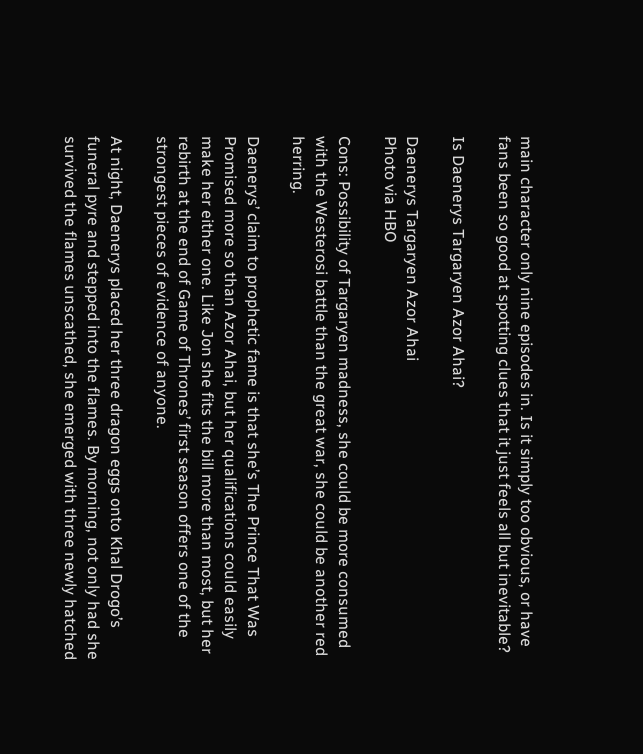main character only nine episodes in. Is it simply too obvious, or have fans been so good at spotting clues that it just feels all but inevitable?

Is Daenerys Targaryen Azor Ahai?

Daenerys Targaryen Azor Ahai
Photo via HBO

Cons: Possibility of Targaryen madness, she could be more consumed with the Westerosi battle than the great war, she could be another red herring.

Daenerys’ claim to prophetic fame is that she’s The Prince That Was Promised more so than Azor Ahai, but her qualifications could easily make her either one. Like Jon she fits the bill more than most, but her rebirth at the end of Game of Thrones’ first season offers one of the strongest pieces of evidence of anyone.

At night, Daenerys placed her three dragon eggs onto Khal Drogo’s funeral pyre and stepped into the flames. By morning, not only had she survived the flames unscathed, she emerged with three newly hatched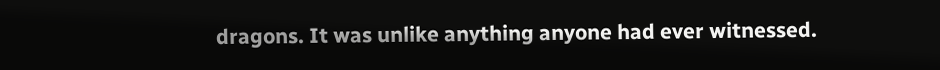dragons. It was unlike anything anyone had ever witnessed.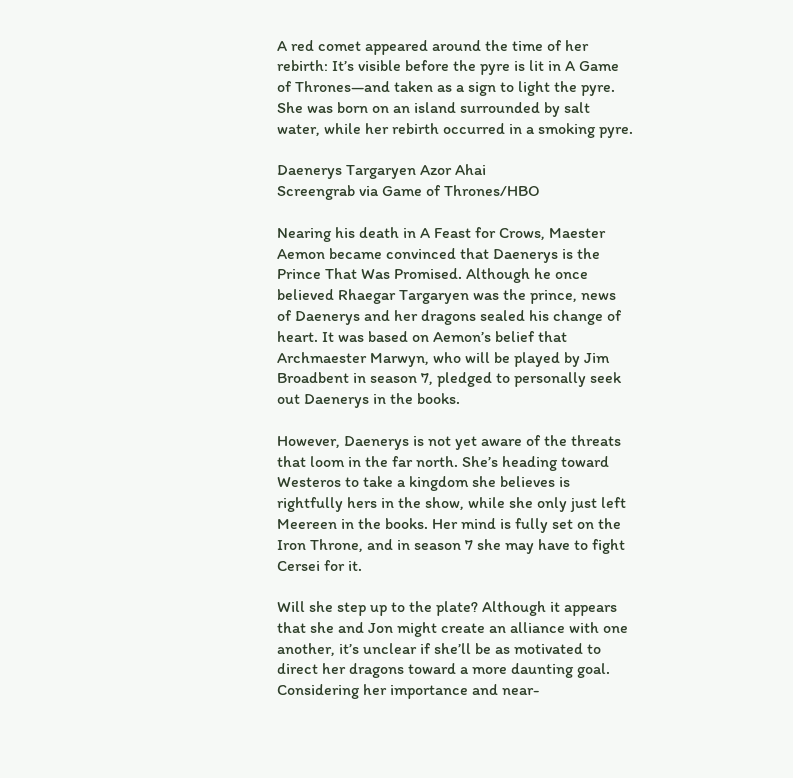A red comet appeared around the time of her rebirth: It’s visible before the pyre is lit in A Game of Thrones—and taken as a sign to light the pyre. She was born on an island surrounded by salt water, while her rebirth occurred in a smoking pyre.

Daenerys Targaryen Azor Ahai
Screengrab via Game of Thrones/HBO

Nearing his death in A Feast for Crows, Maester Aemon became convinced that Daenerys is the Prince That Was Promised. Although he once believed Rhaegar Targaryen was the prince, news of Daenerys and her dragons sealed his change of heart. It was based on Aemon’s belief that Archmaester Marwyn, who will be played by Jim Broadbent in season 7, pledged to personally seek out Daenerys in the books.

However, Daenerys is not yet aware of the threats that loom in the far north. She’s heading toward Westeros to take a kingdom she believes is rightfully hers in the show, while she only just left Meereen in the books. Her mind is fully set on the Iron Throne, and in season 7 she may have to fight Cersei for it.

Will she step up to the plate? Although it appears that she and Jon might create an alliance with one another, it’s unclear if she’ll be as motivated to direct her dragons toward a more daunting goal. Considering her importance and near-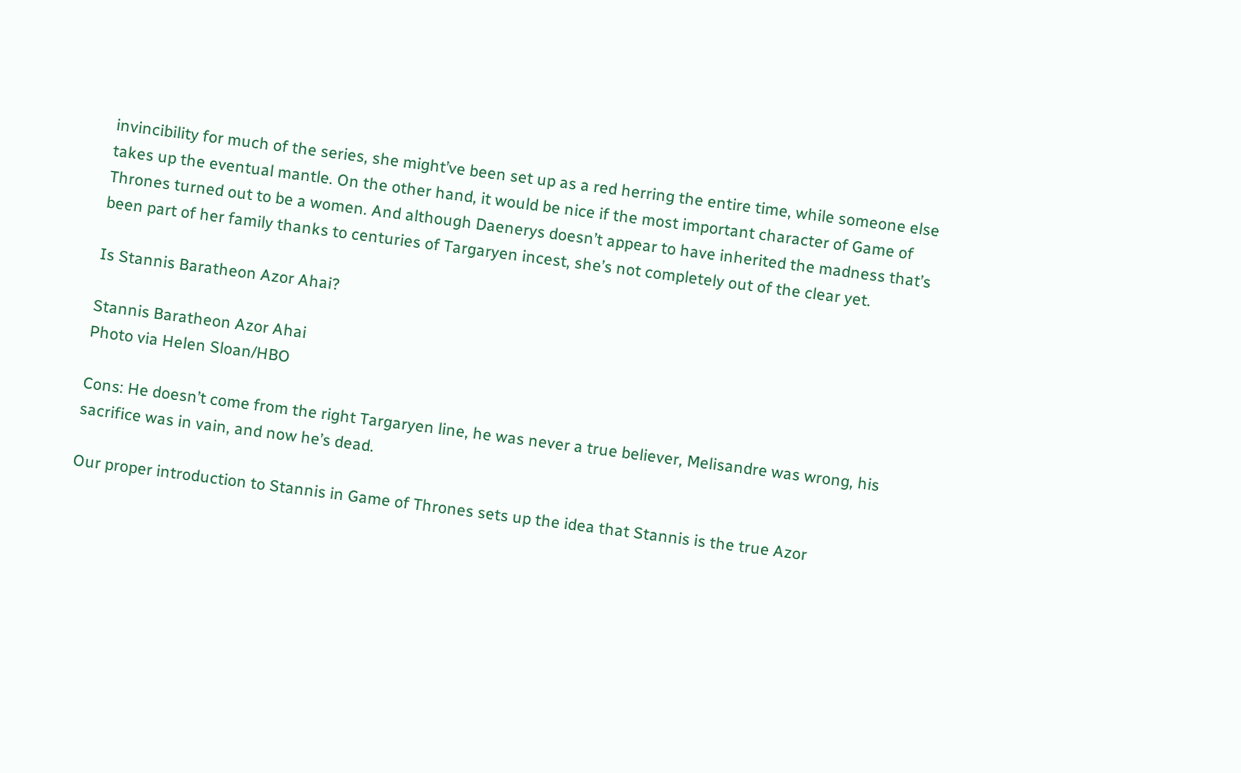invincibility for much of the series, she might’ve been set up as a red herring the entire time, while someone else takes up the eventual mantle. On the other hand, it would be nice if the most important character of Game of Thrones turned out to be a women. And although Daenerys doesn’t appear to have inherited the madness that’s been part of her family thanks to centuries of Targaryen incest, she’s not completely out of the clear yet.

Is Stannis Baratheon Azor Ahai?

Stannis Baratheon Azor Ahai
Photo via Helen Sloan/HBO

Cons: He doesn’t come from the right Targaryen line, he was never a true believer, Melisandre was wrong, his sacrifice was in vain, and now he’s dead.

Our proper introduction to Stannis in Game of Thrones sets up the idea that Stannis is the true Azor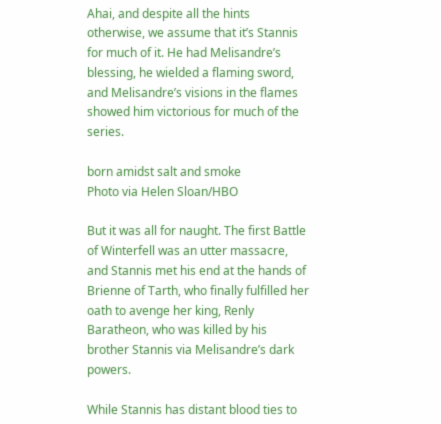Ahai, and despite all the hints otherwise, we assume that it’s Stannis for much of it. He had Melisandre’s blessing, he wielded a flaming sword, and Melisandre’s visions in the flames showed him victorious for much of the series.

born amidst salt and smoke
Photo via Helen Sloan/HBO

But it was all for naught. The first Battle of Winterfell was an utter massacre, and Stannis met his end at the hands of Brienne of Tarth, who finally fulfilled her oath to avenge her king, Renly Baratheon, who was killed by his brother Stannis via Melisandre’s dark powers.

While Stannis has distant blood ties to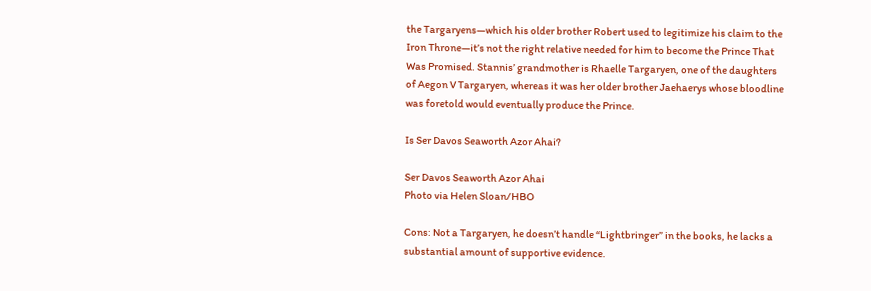the Targaryens—which his older brother Robert used to legitimize his claim to the Iron Throne—it’s not the right relative needed for him to become the Prince That Was Promised. Stannis’ grandmother is Rhaelle Targaryen, one of the daughters of Aegon V Targaryen, whereas it was her older brother Jaehaerys whose bloodline was foretold would eventually produce the Prince.

Is Ser Davos Seaworth Azor Ahai?

Ser Davos Seaworth Azor Ahai
Photo via Helen Sloan/HBO

Cons: Not a Targaryen, he doesn’t handle “Lightbringer” in the books, he lacks a substantial amount of supportive evidence.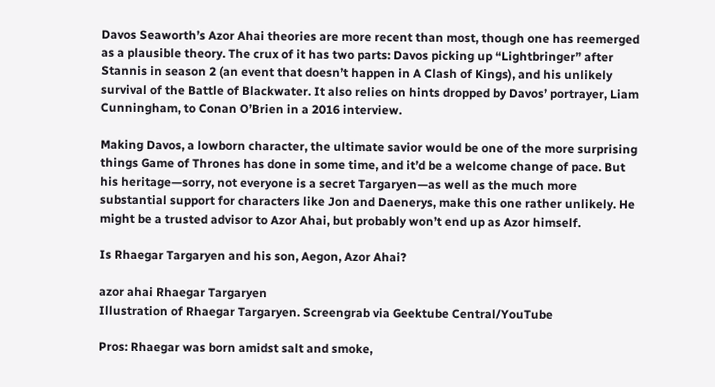Davos Seaworth’s Azor Ahai theories are more recent than most, though one has reemerged as a plausible theory. The crux of it has two parts: Davos picking up “Lightbringer” after Stannis in season 2 (an event that doesn’t happen in A Clash of Kings), and his unlikely survival of the Battle of Blackwater. It also relies on hints dropped by Davos’ portrayer, Liam Cunningham, to Conan O’Brien in a 2016 interview.

Making Davos, a lowborn character, the ultimate savior would be one of the more surprising things Game of Thrones has done in some time, and it’d be a welcome change of pace. But his heritage—sorry, not everyone is a secret Targaryen—as well as the much more substantial support for characters like Jon and Daenerys, make this one rather unlikely. He might be a trusted advisor to Azor Ahai, but probably won’t end up as Azor himself.

Is Rhaegar Targaryen and his son, Aegon, Azor Ahai?

azor ahai Rhaegar Targaryen
Illustration of Rhaegar Targaryen. Screengrab via Geektube Central/YouTube

Pros: Rhaegar was born amidst salt and smoke,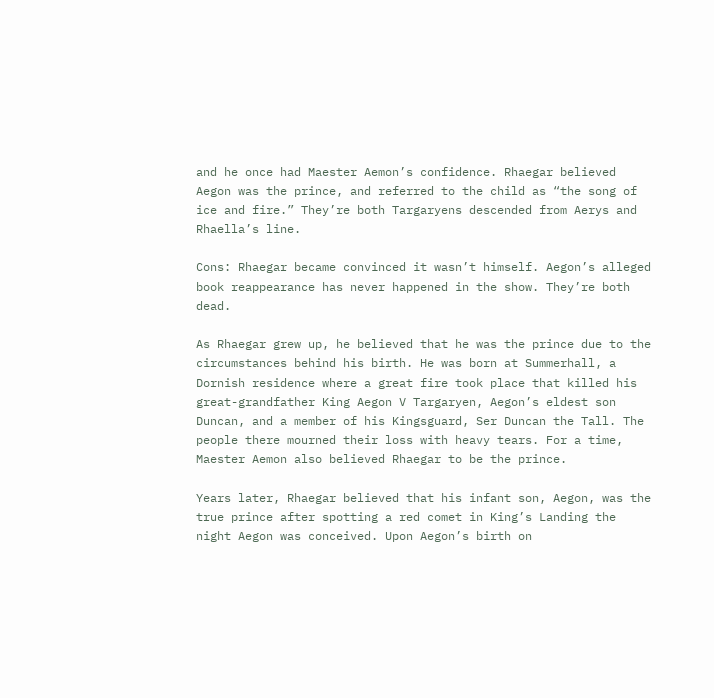and he once had Maester Aemon’s confidence. Rhaegar believed Aegon was the prince, and referred to the child as “the song of ice and fire.” They’re both Targaryens descended from Aerys and Rhaella’s line.

Cons: Rhaegar became convinced it wasn’t himself. Aegon’s alleged book reappearance has never happened in the show. They’re both dead.

As Rhaegar grew up, he believed that he was the prince due to the circumstances behind his birth. He was born at Summerhall, a Dornish residence where a great fire took place that killed his great-grandfather King Aegon V Targaryen, Aegon’s eldest son Duncan, and a member of his Kingsguard, Ser Duncan the Tall. The people there mourned their loss with heavy tears. For a time, Maester Aemon also believed Rhaegar to be the prince.

Years later, Rhaegar believed that his infant son, Aegon, was the true prince after spotting a red comet in King’s Landing the night Aegon was conceived. Upon Aegon’s birth on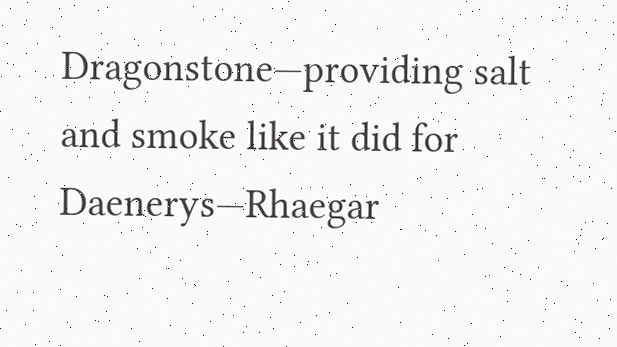Dragonstone—providing salt and smoke like it did for Daenerys—Rhaegar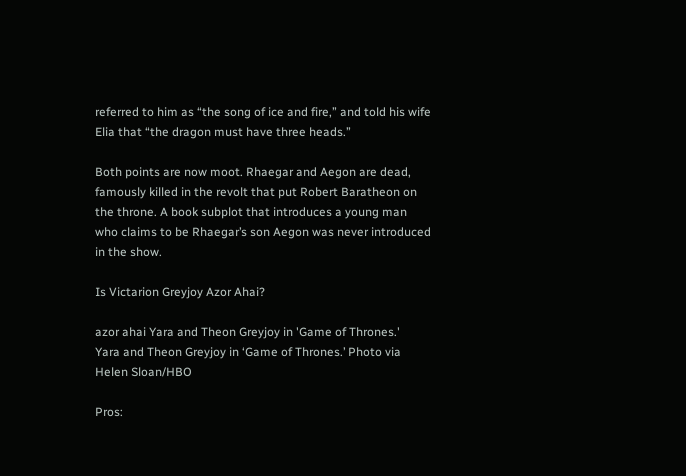referred to him as “the song of ice and fire,” and told his wife Elia that “the dragon must have three heads.”

Both points are now moot. Rhaegar and Aegon are dead, famously killed in the revolt that put Robert Baratheon on the throne. A book subplot that introduces a young man who claims to be Rhaegar’s son Aegon was never introduced in the show.

Is Victarion Greyjoy Azor Ahai?

azor ahai Yara and Theon Greyjoy in 'Game of Thrones.'
Yara and Theon Greyjoy in ‘Game of Thrones.’ Photo via Helen Sloan/HBO

Pros: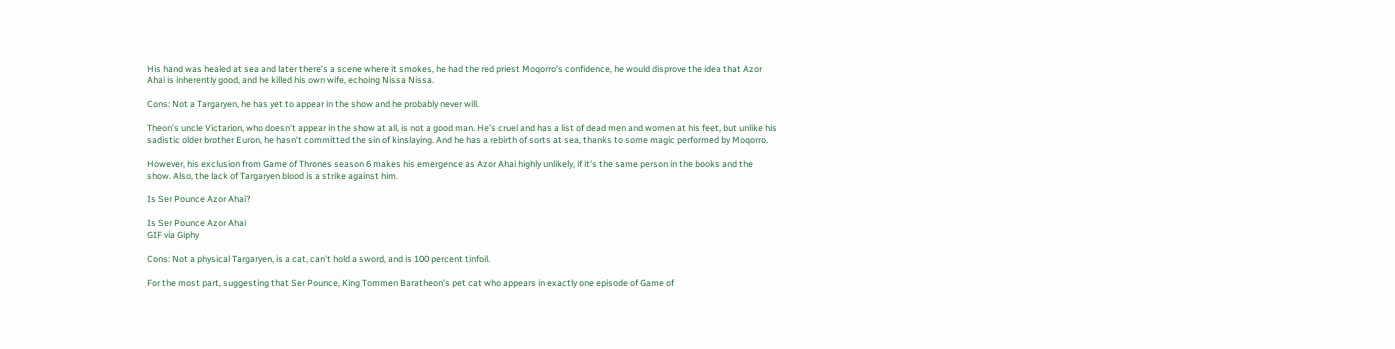His hand was healed at sea and later there’s a scene where it smokes, he had the red priest Moqorro’s confidence, he would disprove the idea that Azor Ahai is inherently good, and he killed his own wife, echoing Nissa Nissa.

Cons: Not a Targaryen, he has yet to appear in the show and he probably never will.

Theon’s uncle Victarion, who doesn’t appear in the show at all, is not a good man. He’s cruel and has a list of dead men and women at his feet, but unlike his sadistic older brother Euron, he hasn’t committed the sin of kinslaying. And he has a rebirth of sorts at sea, thanks to some magic performed by Moqorro.

However, his exclusion from Game of Thrones season 6 makes his emergence as Azor Ahai highly unlikely, if it’s the same person in the books and the show. Also, the lack of Targaryen blood is a strike against him.

Is Ser Pounce Azor Ahai?

Is Ser Pounce Azor Ahai
GIF via Giphy

Cons: Not a physical Targaryen, is a cat, can’t hold a sword, and is 100 percent tinfoil.

For the most part, suggesting that Ser Pounce, King Tommen Baratheon’s pet cat who appears in exactly one episode of Game of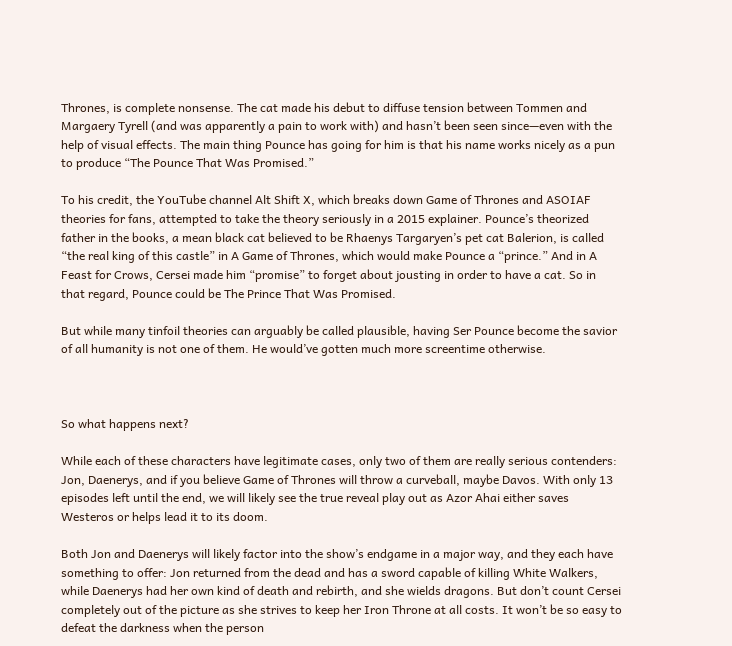Thrones, is complete nonsense. The cat made his debut to diffuse tension between Tommen and Margaery Tyrell (and was apparently a pain to work with) and hasn’t been seen since—even with the help of visual effects. The main thing Pounce has going for him is that his name works nicely as a pun to produce “The Pounce That Was Promised.”

To his credit, the YouTube channel Alt Shift X, which breaks down Game of Thrones and ASOIAF theories for fans, attempted to take the theory seriously in a 2015 explainer. Pounce’s theorized father in the books, a mean black cat believed to be Rhaenys Targaryen’s pet cat Balerion, is called “the real king of this castle” in A Game of Thrones, which would make Pounce a “prince.” And in A Feast for Crows, Cersei made him “promise” to forget about jousting in order to have a cat. So in that regard, Pounce could be The Prince That Was Promised.

But while many tinfoil theories can arguably be called plausible, having Ser Pounce become the savior of all humanity is not one of them. He would’ve gotten much more screentime otherwise.



So what happens next?

While each of these characters have legitimate cases, only two of them are really serious contenders: Jon, Daenerys, and if you believe Game of Thrones will throw a curveball, maybe Davos. With only 13 episodes left until the end, we will likely see the true reveal play out as Azor Ahai either saves Westeros or helps lead it to its doom.

Both Jon and Daenerys will likely factor into the show’s endgame in a major way, and they each have something to offer: Jon returned from the dead and has a sword capable of killing White Walkers, while Daenerys had her own kind of death and rebirth, and she wields dragons. But don’t count Cersei completely out of the picture as she strives to keep her Iron Throne at all costs. It won’t be so easy to defeat the darkness when the person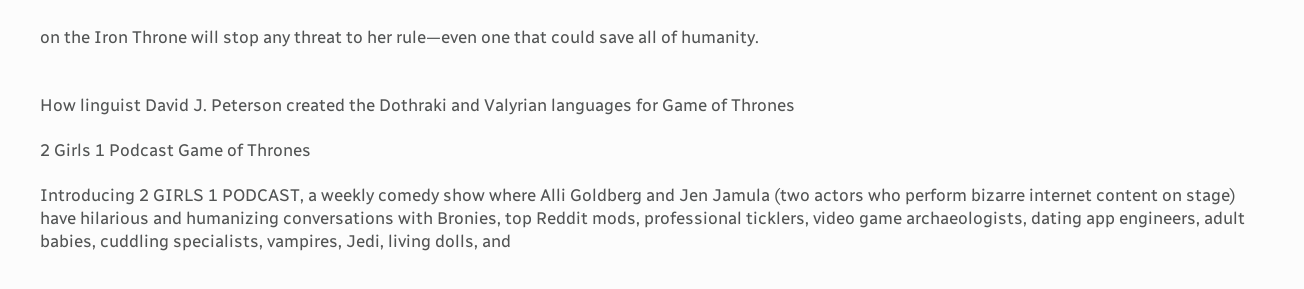on the Iron Throne will stop any threat to her rule—even one that could save all of humanity.


How linguist David J. Peterson created the Dothraki and Valyrian languages for Game of Thrones

2 Girls 1 Podcast Game of Thrones

Introducing 2 GIRLS 1 PODCAST, a weekly comedy show where Alli Goldberg and Jen Jamula (two actors who perform bizarre internet content on stage) have hilarious and humanizing conversations with Bronies, top Reddit mods, professional ticklers, video game archaeologists, dating app engineers, adult babies, cuddling specialists, vampires, Jedi, living dolls, and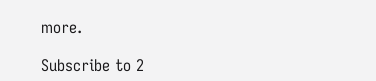more.

Subscribe to 2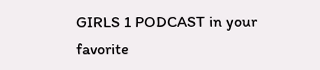GIRLS 1 PODCAST in your favorite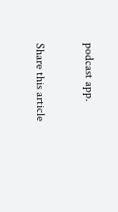podcast app.

Share this article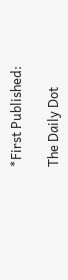*First Published:

The Daily Dot